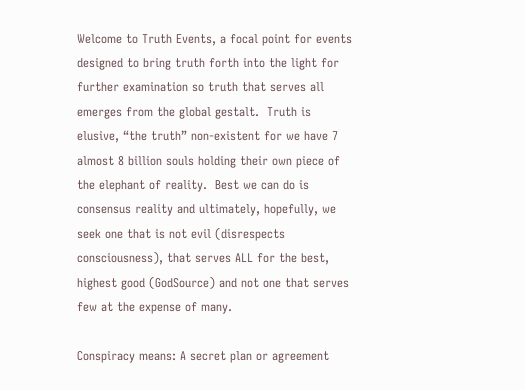Welcome to Truth Events, a focal point for events designed to bring truth forth into the light for further examination so truth that serves all emerges from the global gestalt.  Truth is elusive, “the truth” non-existent for we have 7 almost 8 billion souls holding their own piece of the elephant of reality.  Best we can do is consensus reality and ultimately, hopefully, we seek one that is not evil (disrespects consciousness), that serves ALL for the best, highest good (GodSource) and not one that serves few at the expense of many.

Conspiracy means: A secret plan or agreement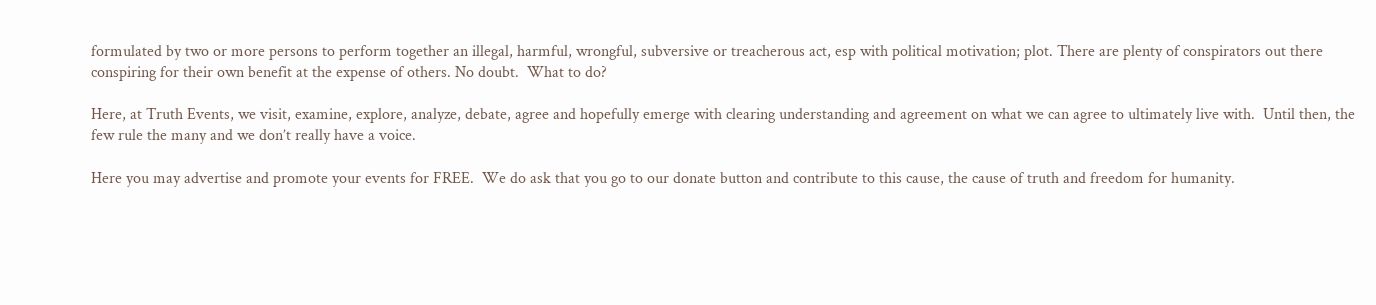formulated by two or more persons to perform together an illegal, harmful, wrongful, subversive or treacherous act, esp with political motivation; plot. There are plenty of conspirators out there conspiring for their own benefit at the expense of others. No doubt.  What to do?

Here, at Truth Events, we visit, examine, explore, analyze, debate, agree and hopefully emerge with clearing understanding and agreement on what we can agree to ultimately live with.  Until then, the few rule the many and we don’t really have a voice.

Here you may advertise and promote your events for FREE.  We do ask that you go to our donate button and contribute to this cause, the cause of truth and freedom for humanity.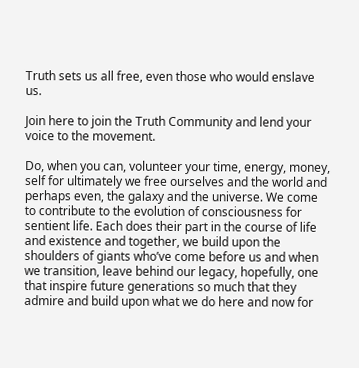Truth sets us all free, even those who would enslave us.

Join here to join the Truth Community and lend your voice to the movement.

Do, when you can, volunteer your time, energy, money, self for ultimately we free ourselves and the world and perhaps even, the galaxy and the universe. We come to contribute to the evolution of consciousness for sentient life. Each does their part in the course of life and existence and together, we build upon the shoulders of giants who’ve come before us and when we transition, leave behind our legacy, hopefully, one that inspire future generations so much that they admire and build upon what we do here and now for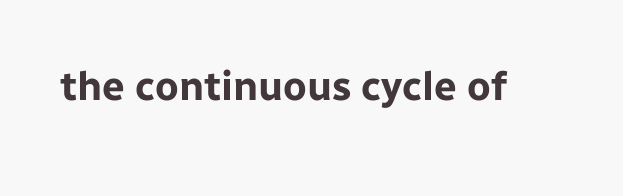the continuous cycle of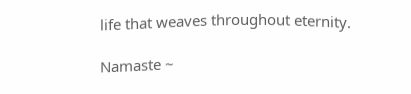life that weaves throughout eternity.

Namaste ~